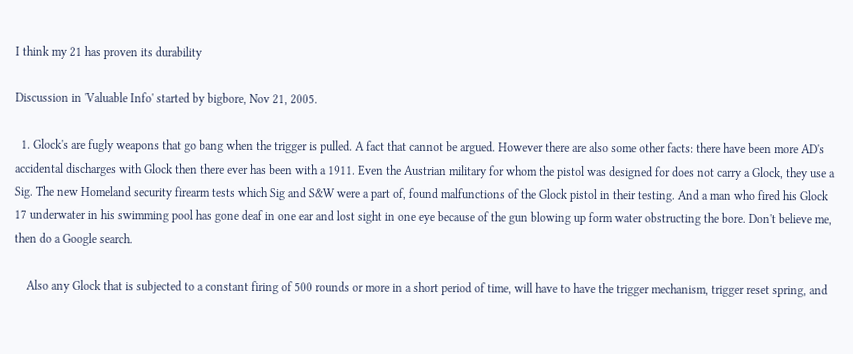I think my 21 has proven its durability

Discussion in 'Valuable Info' started by bigbore, Nov 21, 2005.

  1. Glock's are fugly weapons that go bang when the trigger is pulled. A fact that cannot be argued. However there are also some other facts: there have been more AD's accidental discharges with Glock then there ever has been with a 1911. Even the Austrian military for whom the pistol was designed for does not carry a Glock, they use a Sig. The new Homeland security firearm tests which Sig and S&W were a part of, found malfunctions of the Glock pistol in their testing. And a man who fired his Glock 17 underwater in his swimming pool has gone deaf in one ear and lost sight in one eye because of the gun blowing up form water obstructing the bore. Don't believe me, then do a Google search.

    Also any Glock that is subjected to a constant firing of 500 rounds or more in a short period of time, will have to have the trigger mechanism, trigger reset spring, and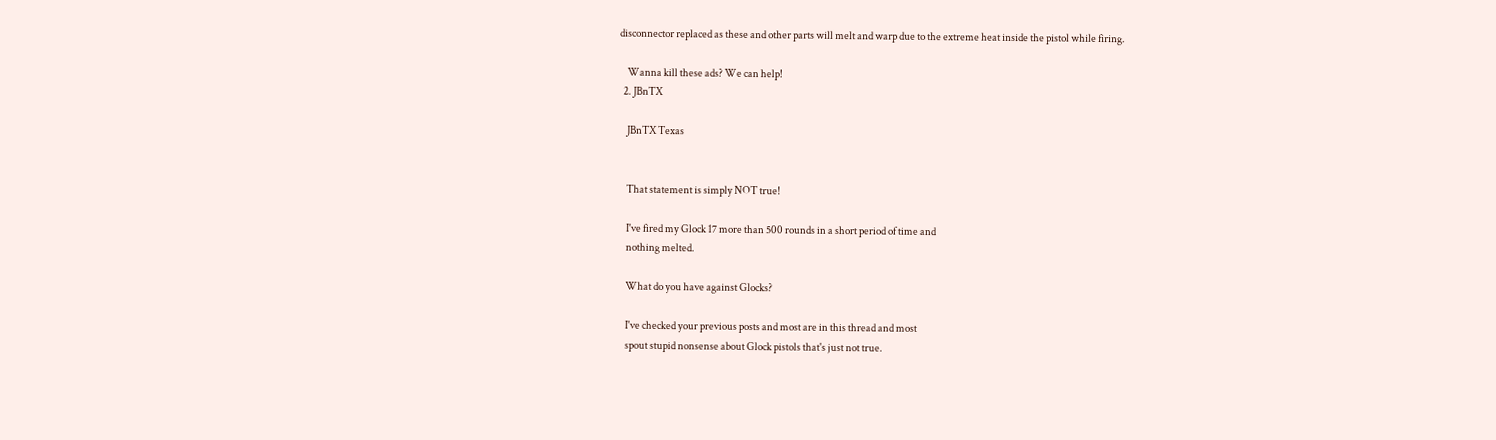disconnector replaced as these and other parts will melt and warp due to the extreme heat inside the pistol while firing.

    Wanna kill these ads? We can help!
  2. JBnTX

    JBnTX Texas


    That statement is simply NOT true!

    I've fired my Glock 17 more than 500 rounds in a short period of time and
    nothing melted.

    What do you have against Glocks?

    I've checked your previous posts and most are in this thread and most
    spout stupid nonsense about Glock pistols that's just not true.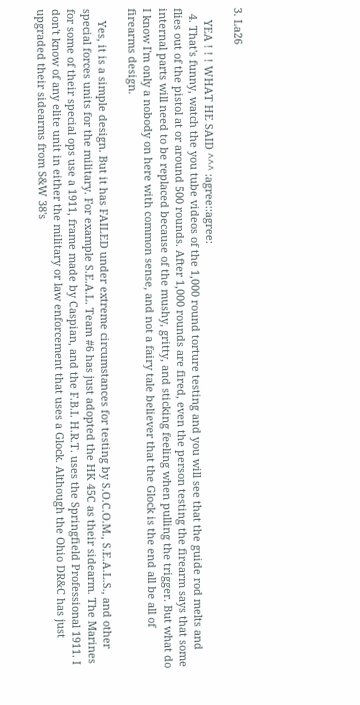3. La26

    YEA ! ! ! WHAT HE SAID ^^^ :agree::agree:
  4. That's funny, watch the you tube videos of the 1,000 round torture testing and you will see that the guide rod melts and flies out of the pistol at or around 500 rounds. After 1,000 rounds are fired, even the person testing the firearm says that some internal parts will need to be replaced because of the mushy, gritty, and sticking feeling when pulling the trigger. But what do I know I'm only a nobody on here with common sense, and not a fairy tale believer that the Glock is the end all be all of firearms design.

    Yes, it is a simple design. But it has FAILED under extreme circumstances for testing by S.O.C.O.M., S.E.A.L.S., and other special forces units for the military. For example S.E.A.L. Team #6 has just adopted the HK 45C as their sidearm. The Marines for some of their special ops use a 1911, frame made by Caspian, and the F.B.I. H.R.T. uses the Springfield Professional 1911. I don't know of any elite unit in either the military or law enforcement that uses a Glock. Although the Ohio DR&C has just upgraded their sidearms from S&W 38's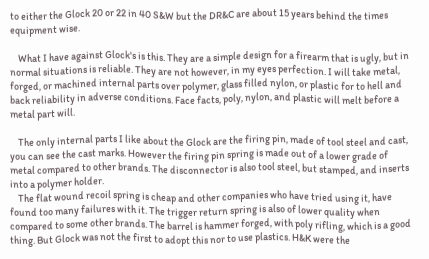to either the Glock 20 or 22 in 40 S&W but the DR&C are about 15 years behind the times equipment wise.

    What I have against Glock's is this. They are a simple design for a firearm that is ugly, but in normal situations is reliable. They are not however, in my eyes perfection. I will take metal, forged, or machined internal parts over polymer, glass filled nylon, or plastic for to hell and back reliability in adverse conditions. Face facts, poly, nylon, and plastic will melt before a metal part will.

    The only internal parts I like about the Glock are the firing pin, made of tool steel and cast, you can see the cast marks. However the firing pin spring is made out of a lower grade of metal compared to other brands. The disconnector is also tool steel, but stamped, and inserts into a polymer holder.
    The flat wound recoil spring is cheap and other companies who have tried using it, have found too many failures with it. The trigger return spring is also of lower quality when compared to some other brands. The barrel is hammer forged, with poly rifling, which is a good thing. But Glock was not the first to adopt this nor to use plastics. H&K were the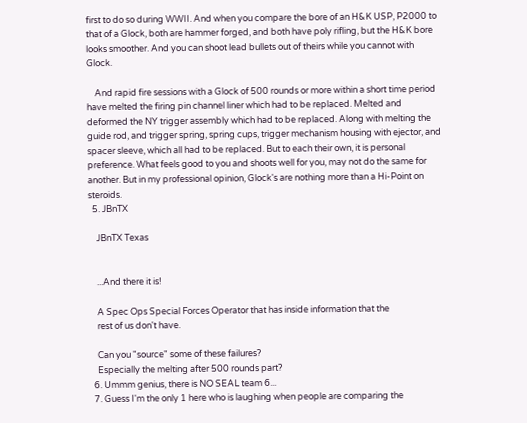first to do so during WWII. And when you compare the bore of an H&K USP, P2000 to that of a Glock, both are hammer forged, and both have poly rifling, but the H&K bore looks smoother. And you can shoot lead bullets out of theirs while you cannot with Glock.

    And rapid fire sessions with a Glock of 500 rounds or more within a short time period have melted the firing pin channel liner which had to be replaced. Melted and deformed the NY trigger assembly which had to be replaced. Along with melting the guide rod, and trigger spring, spring cups, trigger mechanism housing with ejector, and spacer sleeve, which all had to be replaced. But to each their own, it is personal preference. What feels good to you and shoots well for you, may not do the same for another. But in my professional opinion, Glock's are nothing more than a Hi-Point on steroids.
  5. JBnTX

    JBnTX Texas


    ...And there it is!

    A Spec Ops Special Forces Operator that has inside information that the
    rest of us don't have.

    Can you "source" some of these failures?
    Especially the melting after 500 rounds part?
  6. Ummm genius, there is NO SEAL team 6...
  7. Guess I'm the only 1 here who is laughing when people are comparing the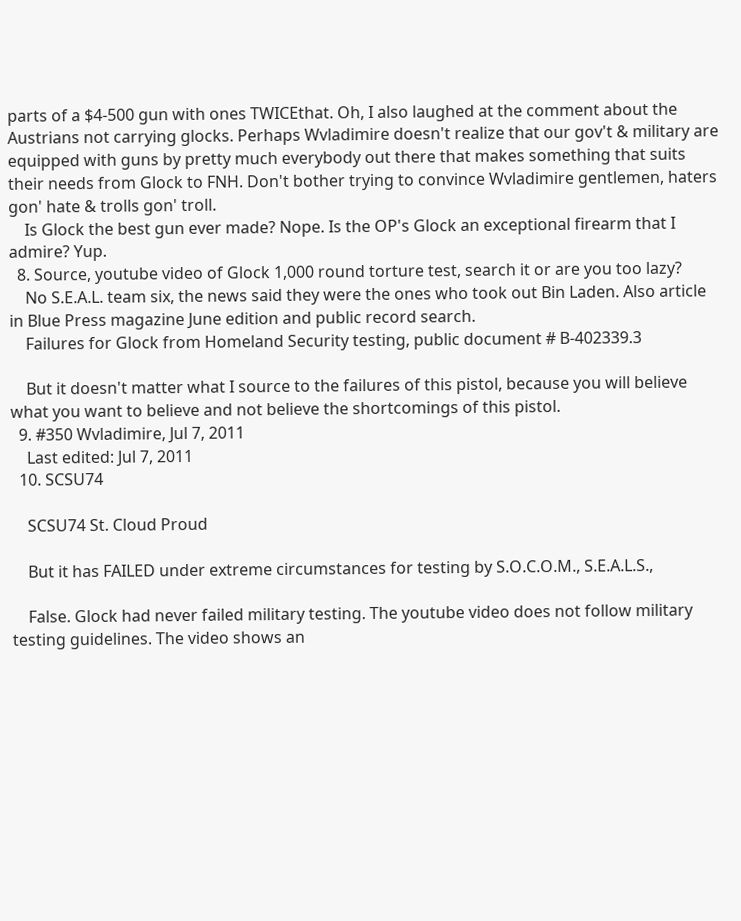parts of a $4-500 gun with ones TWICEthat. Oh, I also laughed at the comment about the Austrians not carrying glocks. Perhaps Wvladimire doesn't realize that our gov't & military are equipped with guns by pretty much everybody out there that makes something that suits their needs from Glock to FNH. Don't bother trying to convince Wvladimire gentlemen, haters gon' hate & trolls gon' troll.
    Is Glock the best gun ever made? Nope. Is the OP's Glock an exceptional firearm that I admire? Yup.
  8. Source, youtube video of Glock 1,000 round torture test, search it or are you too lazy?
    No S.E.A.L. team six, the news said they were the ones who took out Bin Laden. Also article in Blue Press magazine June edition and public record search.
    Failures for Glock from Homeland Security testing, public document # B-402339.3

    But it doesn't matter what I source to the failures of this pistol, because you will believe what you want to believe and not believe the shortcomings of this pistol.
  9. #350 Wvladimire, Jul 7, 2011
    Last edited: Jul 7, 2011
  10. SCSU74

    SCSU74 St. Cloud Proud

    But it has FAILED under extreme circumstances for testing by S.O.C.O.M., S.E.A.L.S.,

    False. Glock had never failed military testing. The youtube video does not follow military testing guidelines. The video shows an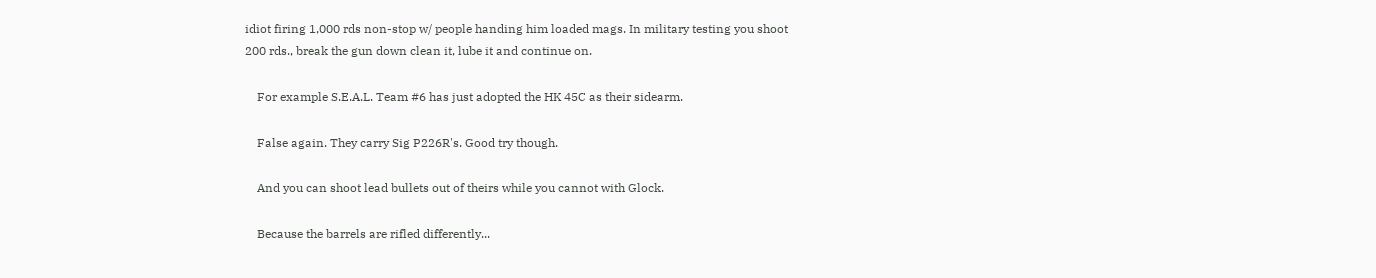idiot firing 1,000 rds non-stop w/ people handing him loaded mags. In military testing you shoot 200 rds., break the gun down clean it, lube it and continue on.

    For example S.E.A.L. Team #6 has just adopted the HK 45C as their sidearm.

    False again. They carry Sig P226R's. Good try though.

    And you can shoot lead bullets out of theirs while you cannot with Glock.

    Because the barrels are rifled differently...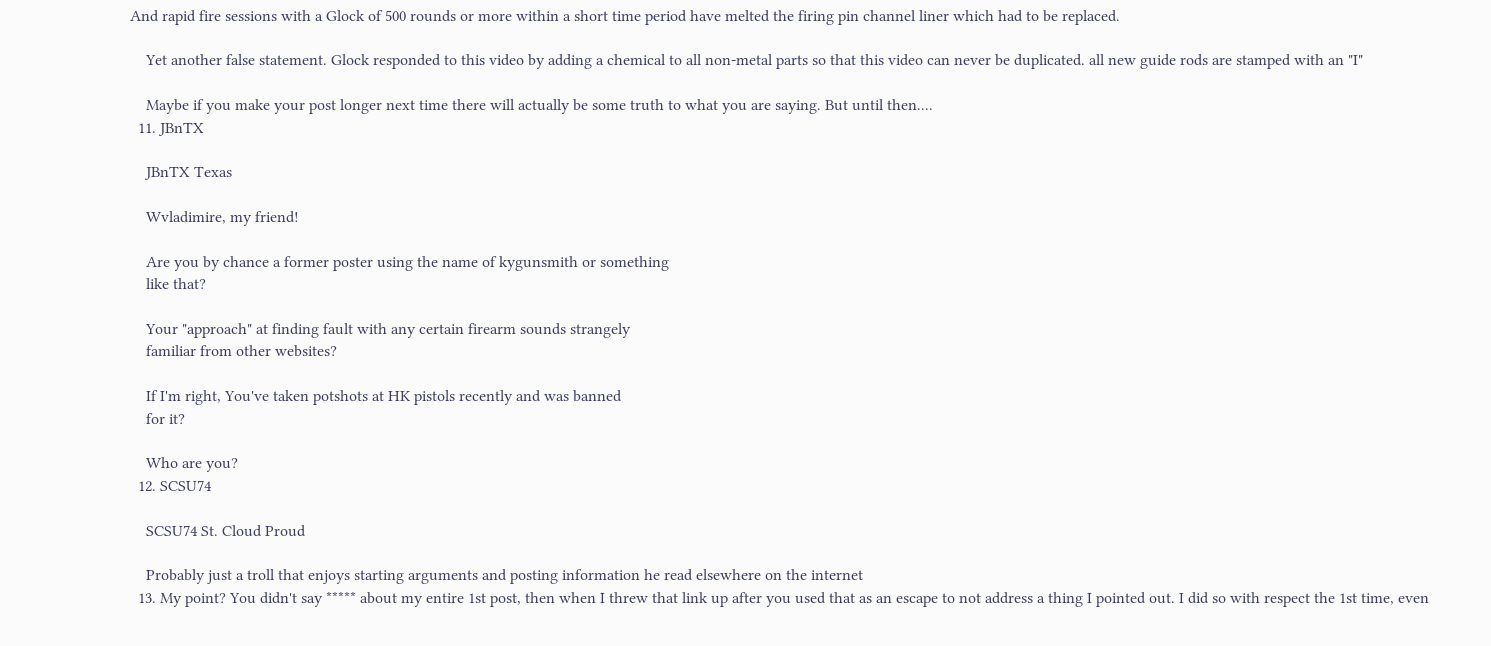And rapid fire sessions with a Glock of 500 rounds or more within a short time period have melted the firing pin channel liner which had to be replaced.

    Yet another false statement. Glock responded to this video by adding a chemical to all non-metal parts so that this video can never be duplicated. all new guide rods are stamped with an "I"

    Maybe if you make your post longer next time there will actually be some truth to what you are saying. But until then....
  11. JBnTX

    JBnTX Texas

    Wvladimire, my friend!

    Are you by chance a former poster using the name of kygunsmith or something
    like that?

    Your "approach" at finding fault with any certain firearm sounds strangely
    familiar from other websites?

    If I'm right, You've taken potshots at HK pistols recently and was banned
    for it?

    Who are you?
  12. SCSU74

    SCSU74 St. Cloud Proud

    Probably just a troll that enjoys starting arguments and posting information he read elsewhere on the internet
  13. My point? You didn't say ***** about my entire 1st post, then when I threw that link up after you used that as an escape to not address a thing I pointed out. I did so with respect the 1st time, even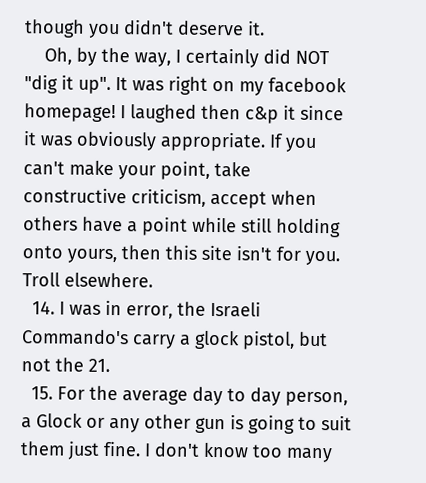though you didn't deserve it.
    Oh, by the way, I certainly did NOT "dig it up". It was right on my facebook homepage! I laughed then c&p it since it was obviously appropriate. If you can't make your point, take constructive criticism, accept when others have a point while still holding onto yours, then this site isn't for you. Troll elsewhere.
  14. I was in error, the Israeli Commando's carry a glock pistol, but not the 21.
  15. For the average day to day person, a Glock or any other gun is going to suit them just fine. I don't know too many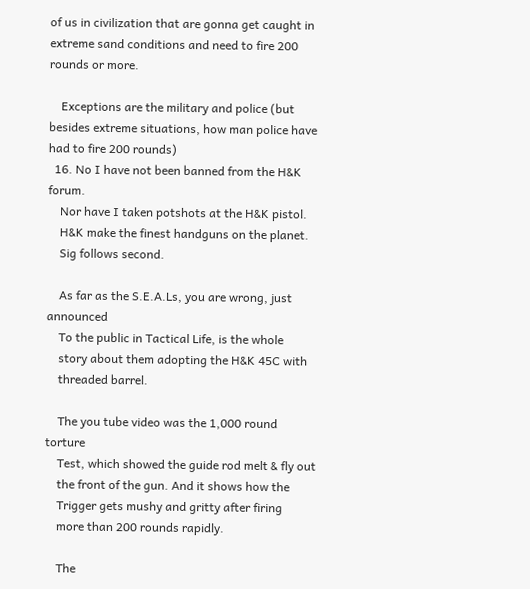of us in civilization that are gonna get caught in extreme sand conditions and need to fire 200 rounds or more.

    Exceptions are the military and police (but besides extreme situations, how man police have had to fire 200 rounds)
  16. No I have not been banned from the H&K forum.
    Nor have I taken potshots at the H&K pistol.
    H&K make the finest handguns on the planet.
    Sig follows second.

    As far as the S.E.A.Ls, you are wrong, just announced
    To the public in Tactical Life, is the whole
    story about them adopting the H&K 45C with
    threaded barrel.

    The you tube video was the 1,000 round torture
    Test, which showed the guide rod melt & fly out
    the front of the gun. And it shows how the
    Trigger gets mushy and gritty after firing
    more than 200 rounds rapidly.

    The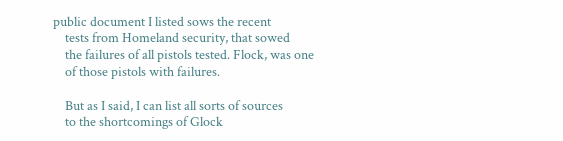public document I listed sows the recent
    tests from Homeland security, that sowed
    the failures of all pistols tested. Flock, was one
    of those pistols with failures.

    But as I said, I can list all sorts of sources
    to the shortcomings of Glock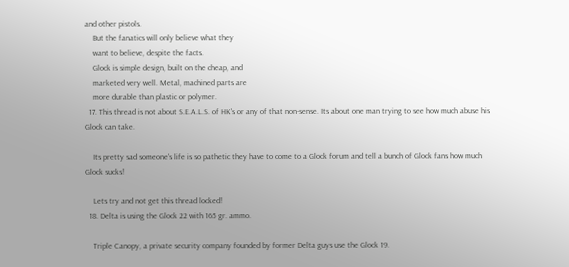and other pistols.
    But the fanatics will only believe what they
    want to believe, despite the facts.
    Glock is simple design, built on the cheap, and
    marketed very well. Metal, machined parts are
    more durable than plastic or polymer.
  17. This thread is not about S.E.A.L.S. of HK's or any of that non-sense. Its about one man trying to see how much abuse his Glock can take.

    Its pretty sad someone's life is so pathetic they have to come to a Glock forum and tell a bunch of Glock fans how much Glock sucks!

    Lets try and not get this thread locked!
  18. Delta is using the Glock 22 with 165 gr. ammo.

    Triple Canopy, a private security company founded by former Delta guys use the Glock 19.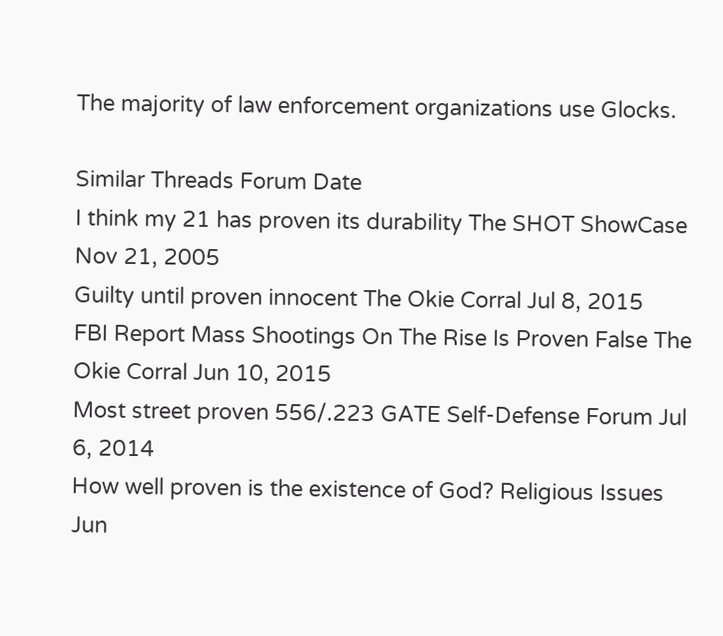The majority of law enforcement organizations use Glocks.

Similar Threads Forum Date
I think my 21 has proven its durability The SHOT ShowCase Nov 21, 2005
Guilty until proven innocent The Okie Corral Jul 8, 2015
FBI Report Mass Shootings On The Rise Is Proven False The Okie Corral Jun 10, 2015
Most street proven 556/.223 GATE Self-Defense Forum Jul 6, 2014
How well proven is the existence of God? Religious Issues Jun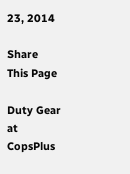23, 2014

Share This Page

Duty Gear at CopsPlus